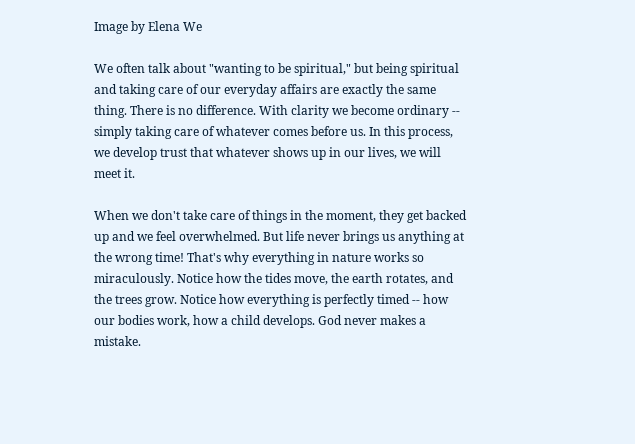Image by Elena We

We often talk about "wanting to be spiritual," but being spiritual and taking care of our everyday affairs are exactly the same thing. There is no difference. With clarity we become ordinary -- simply taking care of whatever comes before us. In this process, we develop trust that whatever shows up in our lives, we will meet it.

When we don't take care of things in the moment, they get backed up and we feel overwhelmed. But life never brings us anything at the wrong time! That's why everything in nature works so miraculously. Notice how the tides move, the earth rotates, and the trees grow. Notice how everything is perfectly timed -- how our bodies work, how a child develops. God never makes a mistake.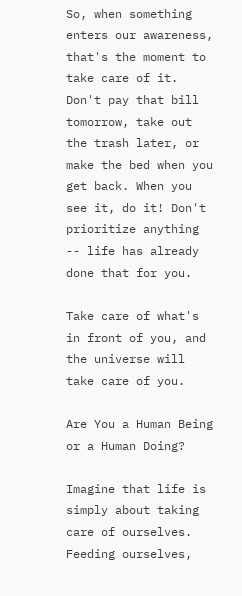So, when something enters our awareness, that's the moment to take care of it. Don't pay that bill tomorrow, take out the trash later, or make the bed when you get back. When you see it, do it! Don't prioritize anything -- life has already done that for you.

Take care of what's in front of you, and the universe will take care of you.

Are You a Human Being or a Human Doing?

Imagine that life is simply about taking care of ourselves. Feeding ourselves,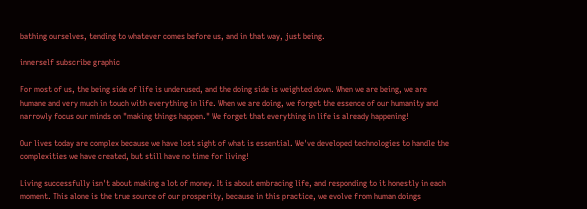bathing ourselves, tending to whatever comes before us, and in that way, just being.

innerself subscribe graphic

For most of us, the being side of life is underused, and the doing side is weighted down. When we are being, we are humane and very much in touch with everything in life. When we are doing, we forget the essence of our humanity and narrowly focus our minds on "making things happen." We forget that everything in life is already happening!

Our lives today are complex because we have lost sight of what is essential. We've developed technologies to handle the complexities we have created, but still have no time for living!

Living successfully isn't about making a lot of money. It is about embracing life, and responding to it honestly in each moment. This alone is the true source of our prosperity, because in this practice, we evolve from human doings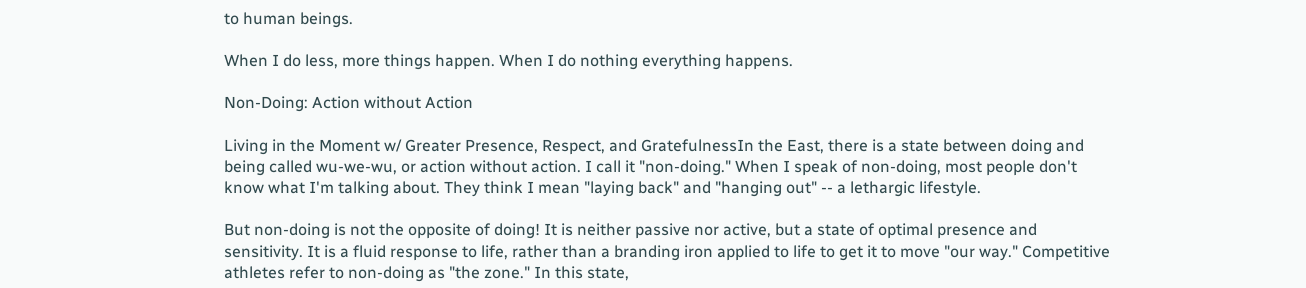to human beings.

When I do less, more things happen. When I do nothing everything happens.

Non-Doing: Action without Action

Living in the Moment w/ Greater Presence, Respect, and GratefulnessIn the East, there is a state between doing and being called wu-we-wu, or action without action. I call it "non-doing." When I speak of non-doing, most people don't know what I'm talking about. They think I mean "laying back" and "hanging out" -- a lethargic lifestyle.

But non-doing is not the opposite of doing! It is neither passive nor active, but a state of optimal presence and sensitivity. It is a fluid response to life, rather than a branding iron applied to life to get it to move "our way." Competitive athletes refer to non-doing as "the zone." In this state,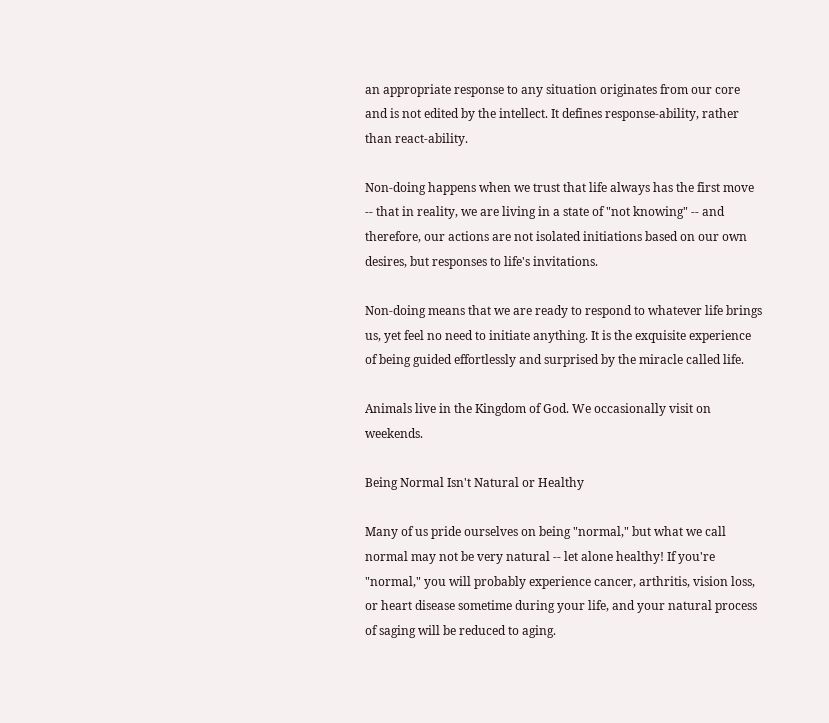an appropriate response to any situation originates from our core and is not edited by the intellect. It defines response-ability, rather than react-ability.

Non-doing happens when we trust that life always has the first move -- that in reality, we are living in a state of "not knowing" -- and therefore, our actions are not isolated initiations based on our own desires, but responses to life's invitations.

Non-doing means that we are ready to respond to whatever life brings us, yet feel no need to initiate anything. It is the exquisite experience of being guided effortlessly and surprised by the miracle called life.

Animals live in the Kingdom of God. We occasionally visit on weekends.

Being Normal Isn't Natural or Healthy

Many of us pride ourselves on being "normal," but what we call normal may not be very natural -- let alone healthy! If you're "normal," you will probably experience cancer, arthritis, vision loss, or heart disease sometime during your life, and your natural process of saging will be reduced to aging.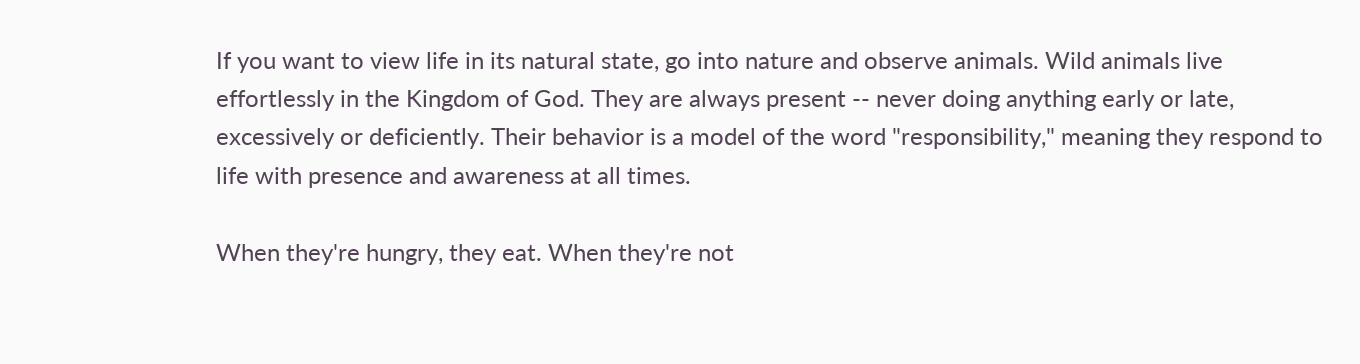If you want to view life in its natural state, go into nature and observe animals. Wild animals live effortlessly in the Kingdom of God. They are always present -- never doing anything early or late, excessively or deficiently. Their behavior is a model of the word "responsibility," meaning they respond to life with presence and awareness at all times.

When they're hungry, they eat. When they're not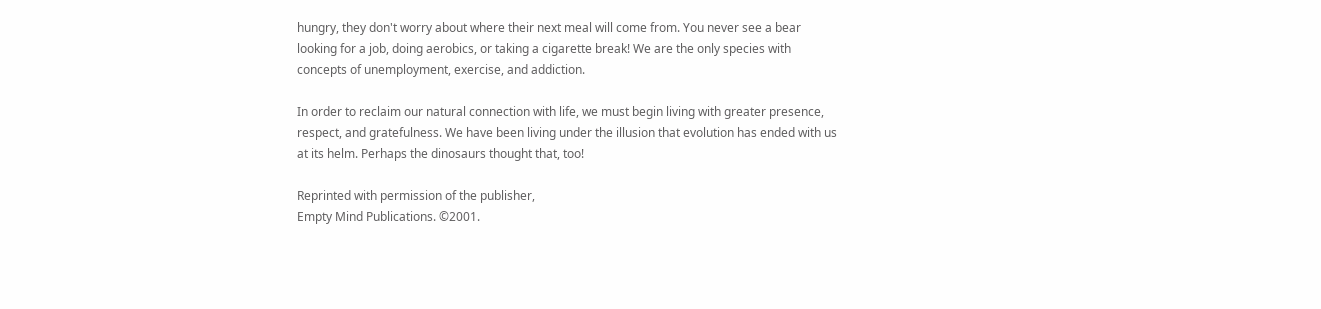hungry, they don't worry about where their next meal will come from. You never see a bear looking for a job, doing aerobics, or taking a cigarette break! We are the only species with concepts of unemployment, exercise, and addiction.

In order to reclaim our natural connection with life, we must begin living with greater presence, respect, and gratefulness. We have been living under the illusion that evolution has ended with us at its helm. Perhaps the dinosaurs thought that, too!

Reprinted with permission of the publisher,
Empty Mind Publications. ©2001.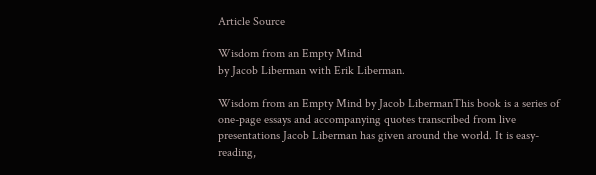Article Source

Wisdom from an Empty Mind
by Jacob Liberman with Erik Liberman.

Wisdom from an Empty Mind by Jacob LibermanThis book is a series of one-page essays and accompanying quotes transcribed from live presentations Jacob Liberman has given around the world. It is easy-reading,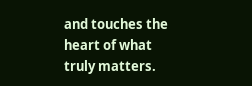and touches the heart of what truly matters.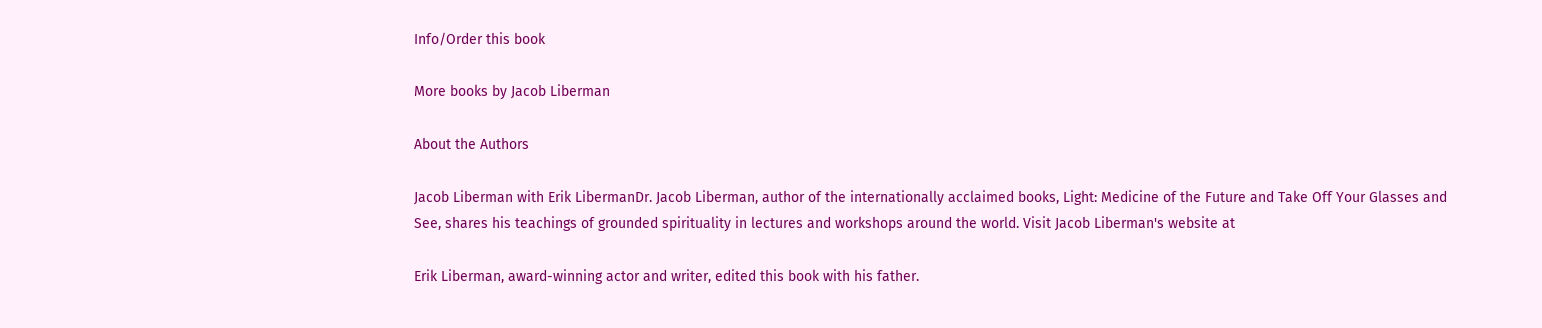Info/Order this book

More books by Jacob Liberman

About the Authors

Jacob Liberman with Erik LibermanDr. Jacob Liberman, author of the internationally acclaimed books, Light: Medicine of the Future and Take Off Your Glasses and See, shares his teachings of grounded spirituality in lectures and workshops around the world. Visit Jacob Liberman's website at

Erik Liberman, award-winning actor and writer, edited this book with his father.